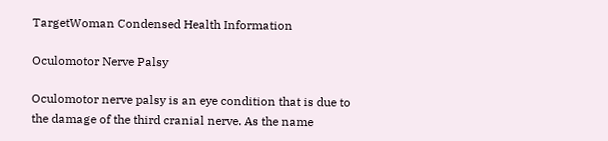TargetWoman Condensed Health Information

Oculomotor Nerve Palsy

Oculomotor nerve palsy is an eye condition that is due to the damage of the third cranial nerve. As the name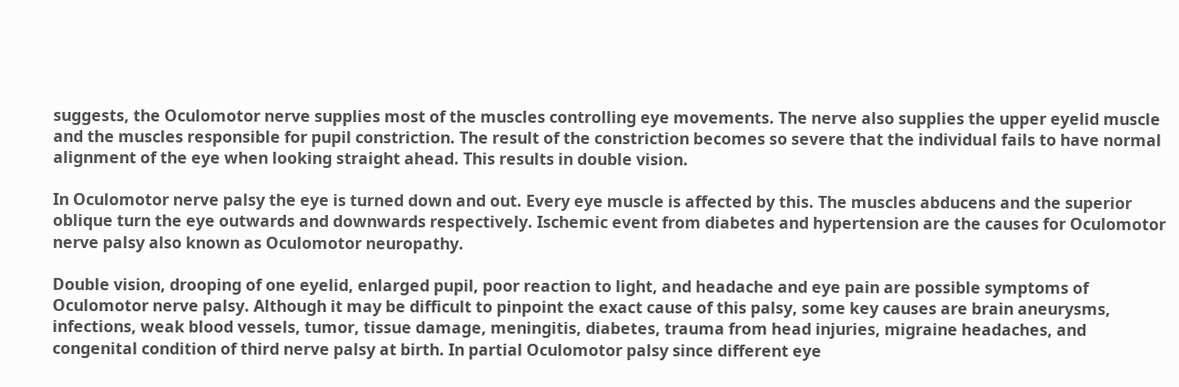suggests, the Oculomotor nerve supplies most of the muscles controlling eye movements. The nerve also supplies the upper eyelid muscle and the muscles responsible for pupil constriction. The result of the constriction becomes so severe that the individual fails to have normal alignment of the eye when looking straight ahead. This results in double vision.

In Oculomotor nerve palsy the eye is turned down and out. Every eye muscle is affected by this. The muscles abducens and the superior oblique turn the eye outwards and downwards respectively. Ischemic event from diabetes and hypertension are the causes for Oculomotor nerve palsy also known as Oculomotor neuropathy.

Double vision, drooping of one eyelid, enlarged pupil, poor reaction to light, and headache and eye pain are possible symptoms of Oculomotor nerve palsy. Although it may be difficult to pinpoint the exact cause of this palsy, some key causes are brain aneurysms, infections, weak blood vessels, tumor, tissue damage, meningitis, diabetes, trauma from head injuries, migraine headaches, and congenital condition of third nerve palsy at birth. In partial Oculomotor palsy since different eye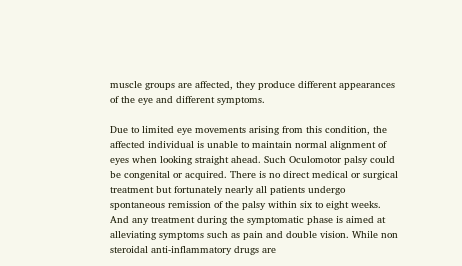muscle groups are affected, they produce different appearances of the eye and different symptoms.

Due to limited eye movements arising from this condition, the affected individual is unable to maintain normal alignment of eyes when looking straight ahead. Such Oculomotor palsy could be congenital or acquired. There is no direct medical or surgical treatment but fortunately nearly all patients undergo spontaneous remission of the palsy within six to eight weeks. And any treatment during the symptomatic phase is aimed at alleviating symptoms such as pain and double vision. While non steroidal anti-inflammatory drugs are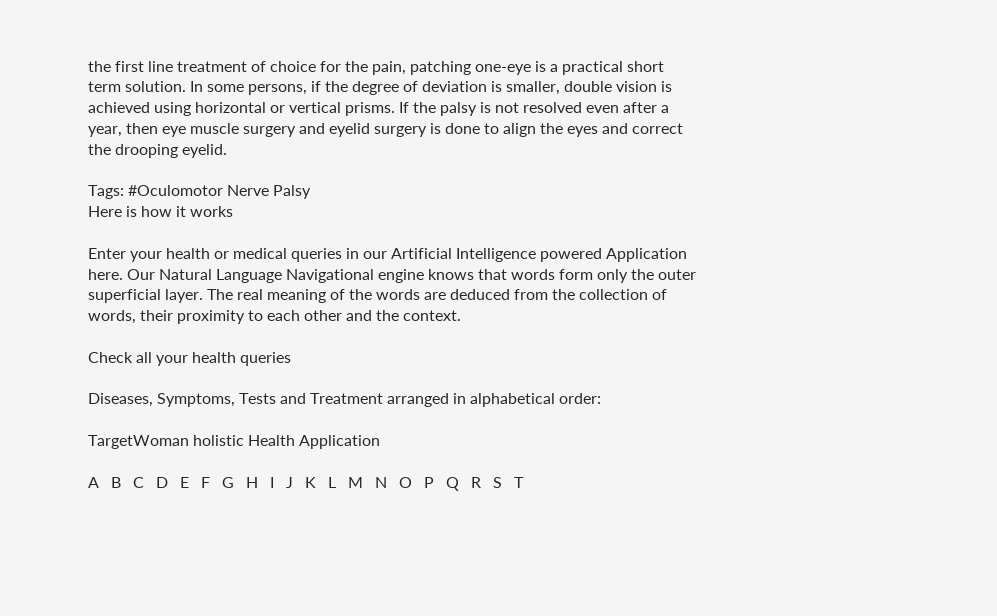the first line treatment of choice for the pain, patching one-eye is a practical short term solution. In some persons, if the degree of deviation is smaller, double vision is achieved using horizontal or vertical prisms. If the palsy is not resolved even after a year, then eye muscle surgery and eyelid surgery is done to align the eyes and correct the drooping eyelid.

Tags: #Oculomotor Nerve Palsy
Here is how it works

Enter your health or medical queries in our Artificial Intelligence powered Application here. Our Natural Language Navigational engine knows that words form only the outer superficial layer. The real meaning of the words are deduced from the collection of words, their proximity to each other and the context.

Check all your health queries

Diseases, Symptoms, Tests and Treatment arranged in alphabetical order:

TargetWoman holistic Health Application

A   B   C   D   E   F   G   H   I   J   K   L   M   N   O   P   Q   R   S   T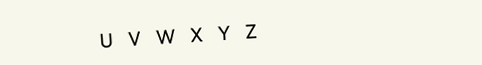U   V   W   X   Y   Z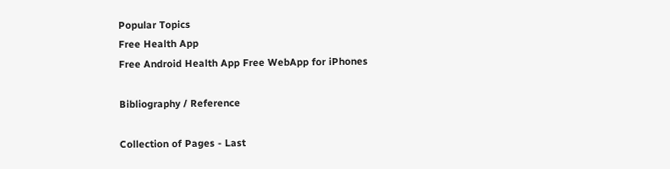Popular Topics
Free Health App
Free Android Health App Free WebApp for iPhones

Bibliography / Reference

Collection of Pages - Last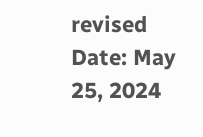revised Date: May 25, 2024